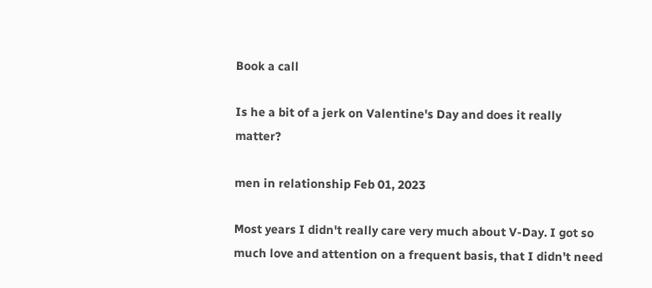Book a call

Is he a bit of a jerk on Valentine's Day and does it really matter?

men in relationship Feb 01, 2023

Most years I didn't really care very much about V-Day. I got so much love and attention on a frequent basis, that I didn't need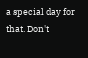a special day for that. Don't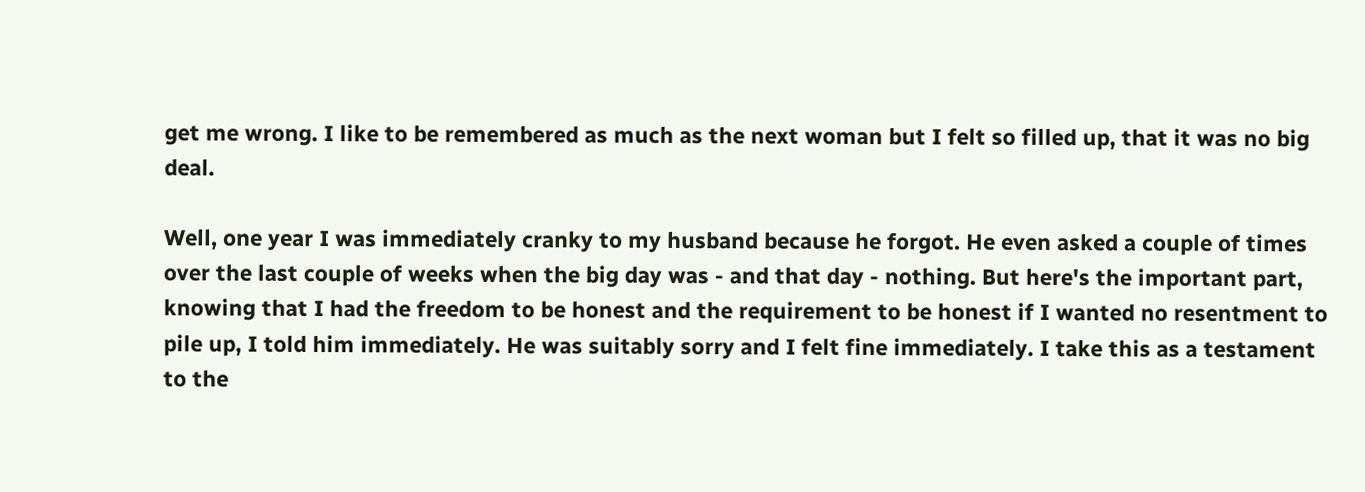get me wrong. I like to be remembered as much as the next woman but I felt so filled up, that it was no big deal.

Well, one year I was immediately cranky to my husband because he forgot. He even asked a couple of times over the last couple of weeks when the big day was - and that day - nothing. But here's the important part, knowing that I had the freedom to be honest and the requirement to be honest if I wanted no resentment to pile up, I told him immediately. He was suitably sorry and I felt fine immediately. I take this as a testament to the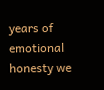years of emotional honesty we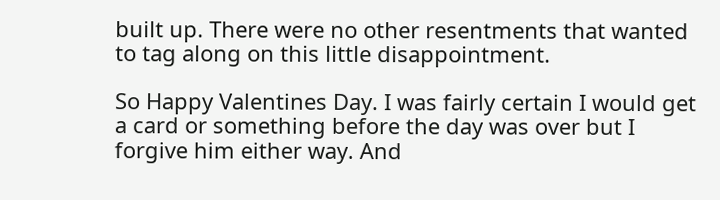built up. There were no other resentments that wanted to tag along on this little disappointment.

So Happy Valentines Day. I was fairly certain I would get a card or something before the day was over but I forgive him either way. And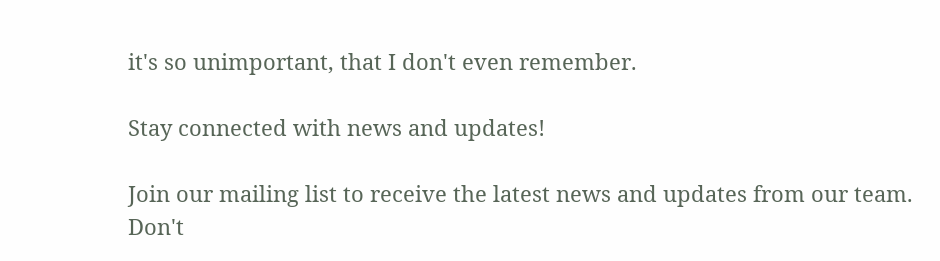it's so unimportant, that I don't even remember.

Stay connected with news and updates!

Join our mailing list to receive the latest news and updates from our team.
Don't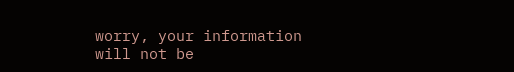worry, your information will not be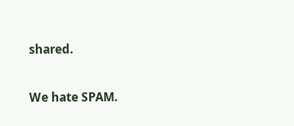shared.

We hate SPAM.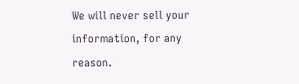We will never sell your information, for any reason.